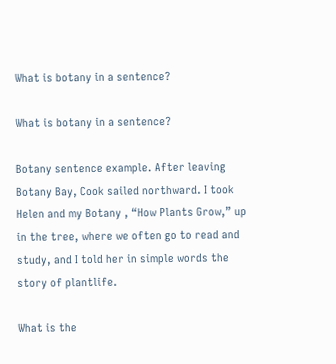What is botany in a sentence?

What is botany in a sentence?

Botany sentence example. After leaving Botany Bay, Cook sailed northward. I took Helen and my Botany , “How Plants Grow,” up in the tree, where we often go to read and study, and I told her in simple words the story of plantlife.

What is the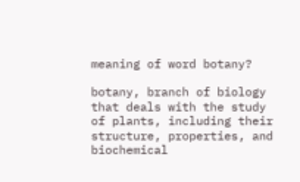meaning of word botany?

botany, branch of biology that deals with the study of plants, including their structure, properties, and biochemical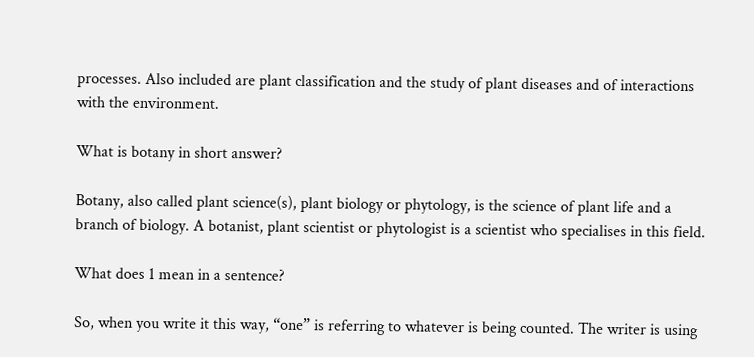processes. Also included are plant classification and the study of plant diseases and of interactions with the environment.

What is botany in short answer?

Botany, also called plant science(s), plant biology or phytology, is the science of plant life and a branch of biology. A botanist, plant scientist or phytologist is a scientist who specialises in this field.

What does 1 mean in a sentence?

So, when you write it this way, “one” is referring to whatever is being counted. The writer is using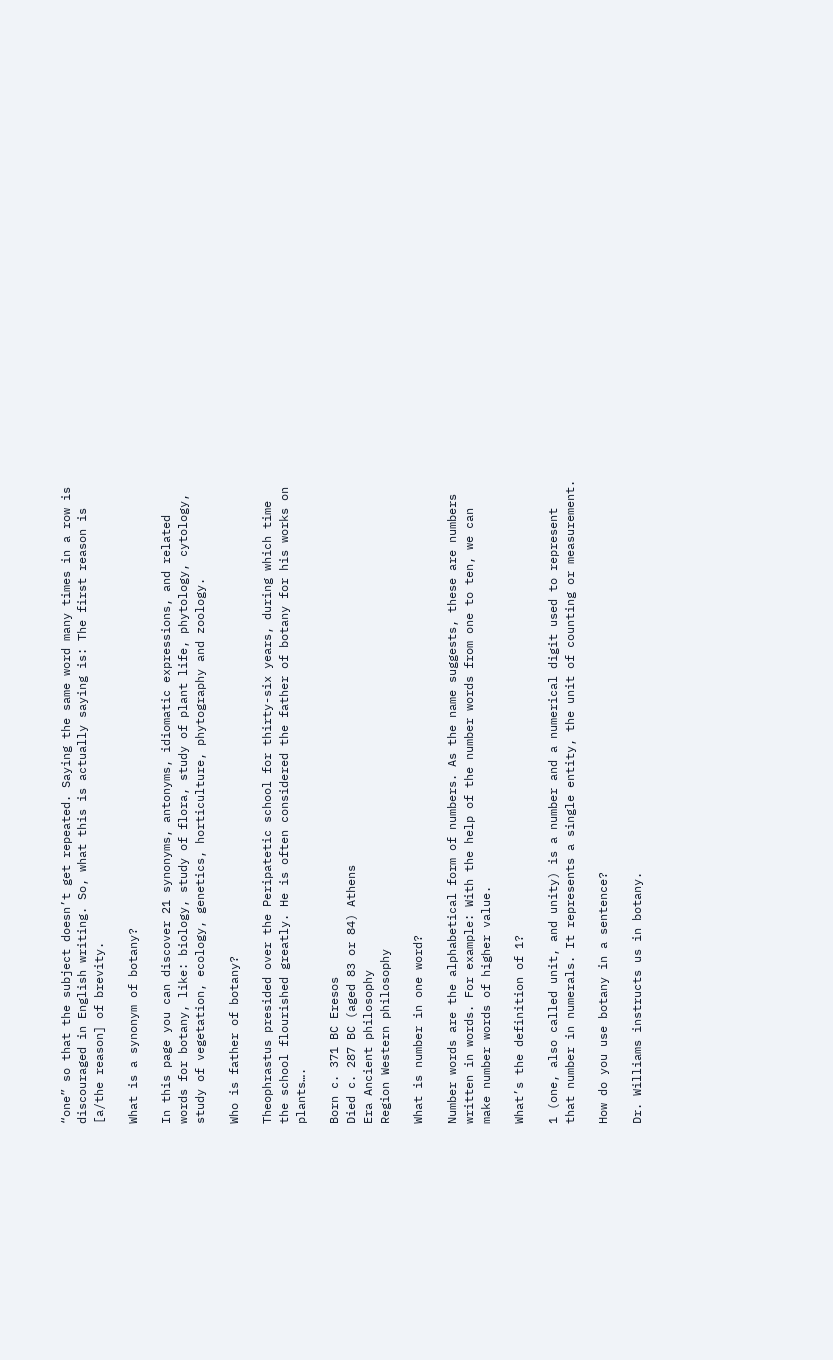“one” so that the subject doesn’t get repeated. Saying the same word many times in a row is discouraged in English writing. So, what this is actually saying is: The first reason is [a/the reason] of brevity.

What is a synonym of botany?

In this page you can discover 21 synonyms, antonyms, idiomatic expressions, and related words for botany, like: biology, study of flora, study of plant life, phytology, cytology, study of vegetation, ecology, genetics, horticulture, phytography and zoology.

Who is father of botany?

Theophrastus presided over the Peripatetic school for thirty-six years, during which time the school flourished greatly. He is often considered the father of botany for his works on plants….

Born c. 371 BC Eresos
Died c. 287 BC (aged 83 or 84) Athens
Era Ancient philosophy
Region Western philosophy

What is number in one word?

Number words are the alphabetical form of numbers. As the name suggests, these are numbers written in words. For example: With the help of the number words from one to ten, we can make number words of higher value.

What’s the definition of 1?

1 (one, also called unit, and unity) is a number and a numerical digit used to represent that number in numerals. It represents a single entity, the unit of counting or measurement.

How do you use botany in a sentence?

Dr. Williams instructs us in botany.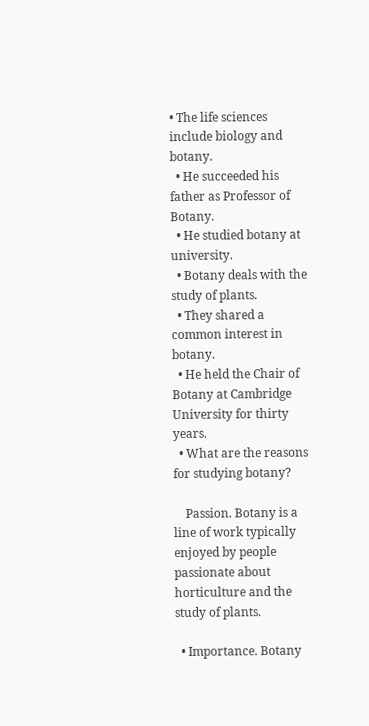• The life sciences include biology and botany.
  • He succeeded his father as Professor of Botany.
  • He studied botany at university.
  • Botany deals with the study of plants.
  • They shared a common interest in botany.
  • He held the Chair of Botany at Cambridge University for thirty years.
  • What are the reasons for studying botany?

    Passion. Botany is a line of work typically enjoyed by people passionate about horticulture and the study of plants.

  • Importance. Botany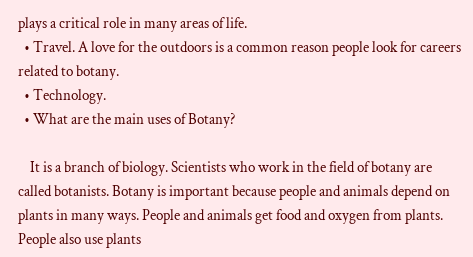plays a critical role in many areas of life.
  • Travel. A love for the outdoors is a common reason people look for careers related to botany.
  • Technology.
  • What are the main uses of Botany?

    It is a branch of biology. Scientists who work in the field of botany are called botanists. Botany is important because people and animals depend on plants in many ways. People and animals get food and oxygen from plants. People also use plants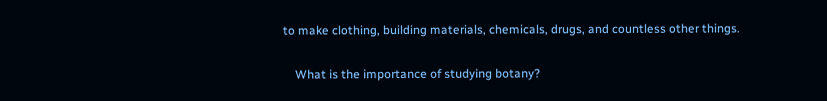to make clothing, building materials, chemicals, drugs, and countless other things.

    What is the importance of studying botany?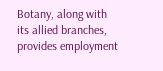Botany, along with its allied branches, provides employment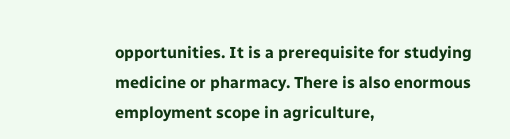opportunities. It is a prerequisite for studying medicine or pharmacy. There is also enormous employment scope in agriculture,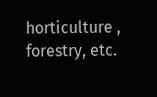horticulture , forestry, etc.